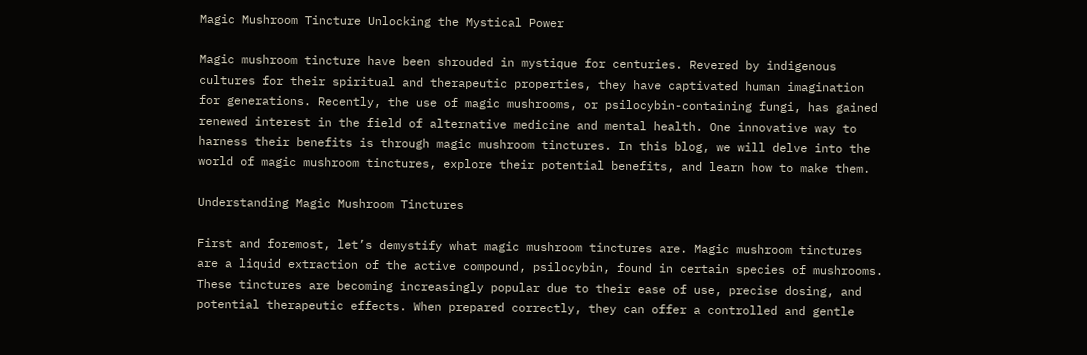Magic Mushroom Tincture Unlocking the Mystical Power

Magic mushroom tincture have been shrouded in mystique for centuries. Revered by indigenous cultures for their spiritual and therapeutic properties, they have captivated human imagination for generations. Recently, the use of magic mushrooms, or psilocybin-containing fungi, has gained renewed interest in the field of alternative medicine and mental health. One innovative way to harness their benefits is through magic mushroom tinctures. In this blog, we will delve into the world of magic mushroom tinctures, explore their potential benefits, and learn how to make them.

Understanding Magic Mushroom Tinctures

First and foremost, let’s demystify what magic mushroom tinctures are. Magic mushroom tinctures are a liquid extraction of the active compound, psilocybin, found in certain species of mushrooms. These tinctures are becoming increasingly popular due to their ease of use, precise dosing, and potential therapeutic effects. When prepared correctly, they can offer a controlled and gentle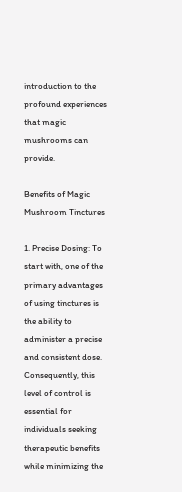introduction to the profound experiences that magic mushrooms can provide.

Benefits of Magic Mushroom Tinctures

1. Precise Dosing: To start with, one of the primary advantages of using tinctures is the ability to administer a precise and consistent dose. Consequently, this level of control is essential for individuals seeking therapeutic benefits while minimizing the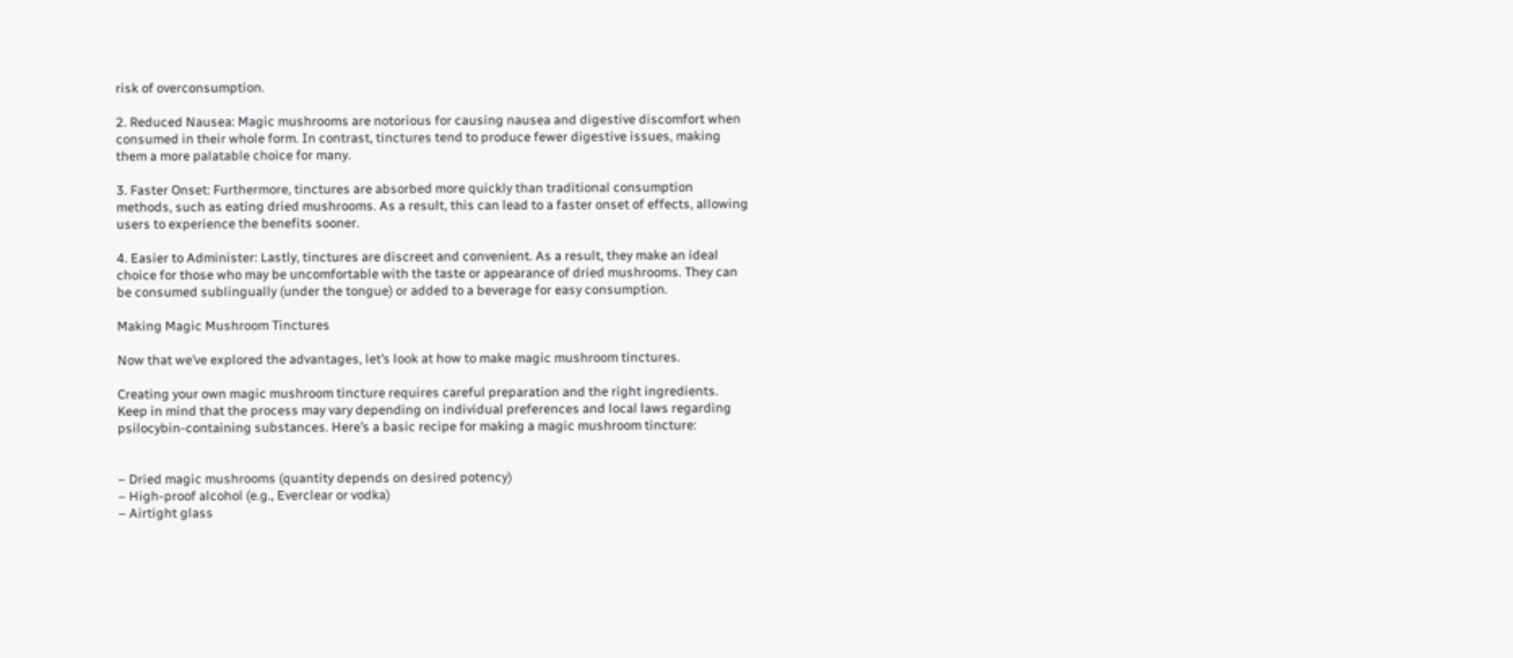risk of overconsumption.

2. Reduced Nausea: Magic mushrooms are notorious for causing nausea and digestive discomfort when consumed in their whole form. In contrast, tinctures tend to produce fewer digestive issues, making them a more palatable choice for many.

3. Faster Onset: Furthermore, tinctures are absorbed more quickly than traditional consumption methods, such as eating dried mushrooms. As a result, this can lead to a faster onset of effects, allowing users to experience the benefits sooner.

4. Easier to Administer: Lastly, tinctures are discreet and convenient. As a result, they make an ideal choice for those who may be uncomfortable with the taste or appearance of dried mushrooms. They can be consumed sublingually (under the tongue) or added to a beverage for easy consumption.

Making Magic Mushroom Tinctures

Now that we’ve explored the advantages, let’s look at how to make magic mushroom tinctures.

Creating your own magic mushroom tincture requires careful preparation and the right ingredients. Keep in mind that the process may vary depending on individual preferences and local laws regarding psilocybin-containing substances. Here’s a basic recipe for making a magic mushroom tincture:


– Dried magic mushrooms (quantity depends on desired potency)
– High-proof alcohol (e.g., Everclear or vodka)
– Airtight glass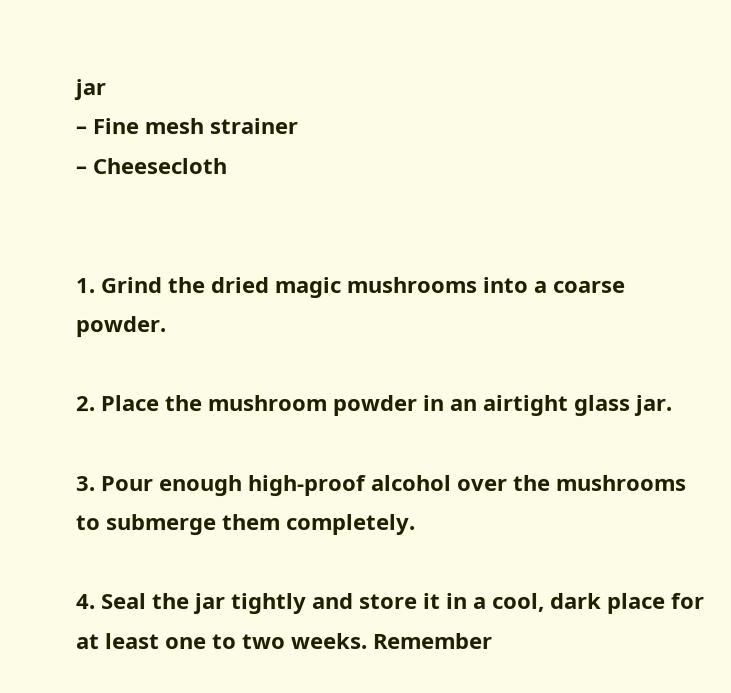jar
– Fine mesh strainer
– Cheesecloth


1. Grind the dried magic mushrooms into a coarse powder.

2. Place the mushroom powder in an airtight glass jar.

3. Pour enough high-proof alcohol over the mushrooms to submerge them completely.

4. Seal the jar tightly and store it in a cool, dark place for at least one to two weeks. Remember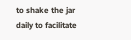to shake the jar daily to facilitate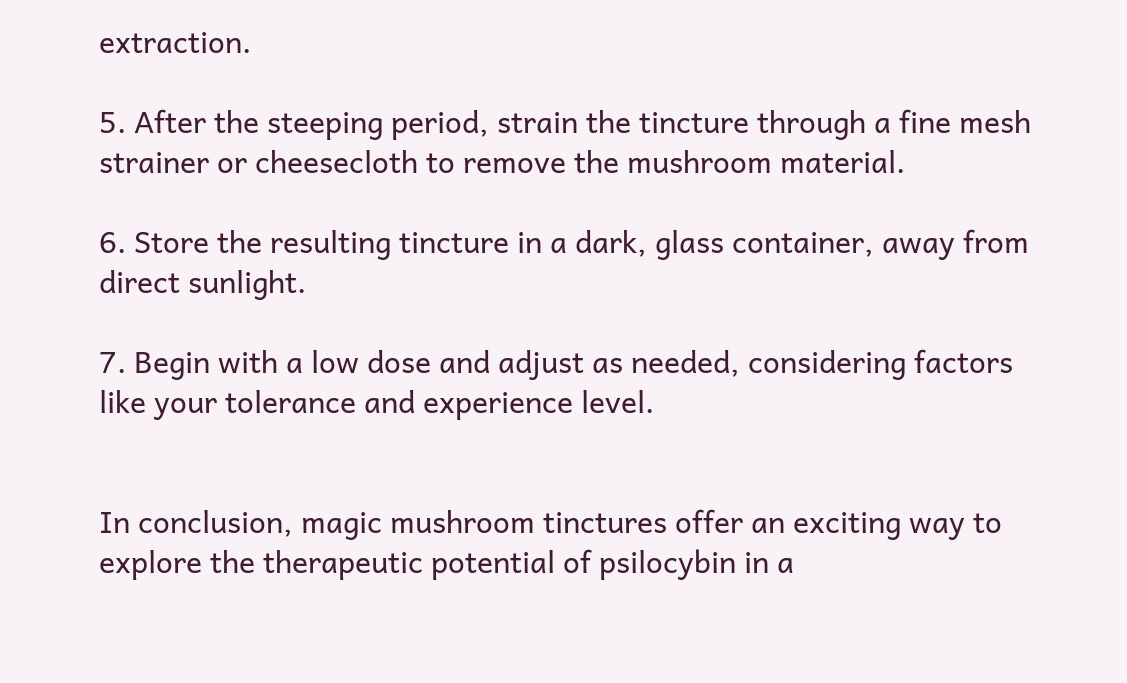extraction.

5. After the steeping period, strain the tincture through a fine mesh strainer or cheesecloth to remove the mushroom material.

6. Store the resulting tincture in a dark, glass container, away from direct sunlight.

7. Begin with a low dose and adjust as needed, considering factors like your tolerance and experience level.


In conclusion, magic mushroom tinctures offer an exciting way to explore the therapeutic potential of psilocybin in a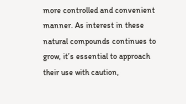more controlled and convenient manner. As interest in these natural compounds continues to grow, it’s essential to approach their use with caution,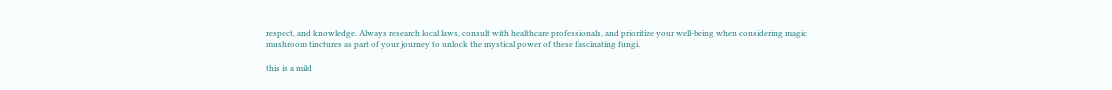respect, and knowledge. Always research local laws, consult with healthcare professionals, and prioritize your well-being when considering magic mushroom tinctures as part of your journey to unlock the mystical power of these fascinating fungi.

this is a mild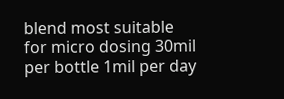blend most suitable for micro dosing 30mil per bottle 1mil per day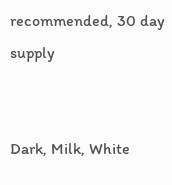recommended, 30 day supply


Dark, Milk, White